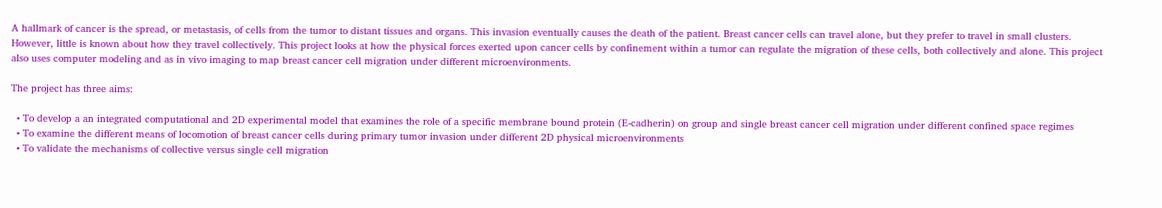A hallmark of cancer is the spread, or metastasis, of cells from the tumor to distant tissues and organs. This invasion eventually causes the death of the patient. Breast cancer cells can travel alone, but they prefer to travel in small clusters. However, little is known about how they travel collectively. This project looks at how the physical forces exerted upon cancer cells by confinement within a tumor can regulate the migration of these cells, both collectively and alone. This project also uses computer modeling and as in vivo imaging to map breast cancer cell migration under different microenvironments.

The project has three aims:

  • To develop a an integrated computational and 2D experimental model that examines the role of a specific membrane bound protein (E-cadherin) on group and single breast cancer cell migration under different confined space regimes
  • To examine the different means of locomotion of breast cancer cells during primary tumor invasion under different 2D physical microenvironments
  • To validate the mechanisms of collective versus single cell migration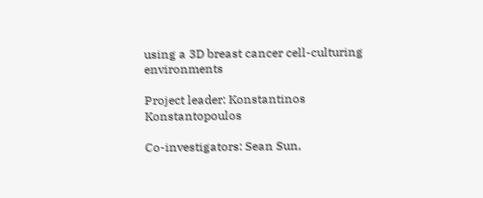using a 3D breast cancer cell-culturing environments

Project leader: Konstantinos Konstantopoulos

Co-investigators: Sean Sun,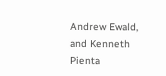Andrew Ewald, and Kenneth Pienta